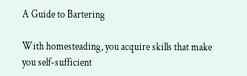A Guide to Bartering

With homesteading, you acquire skills that make you self-sufficient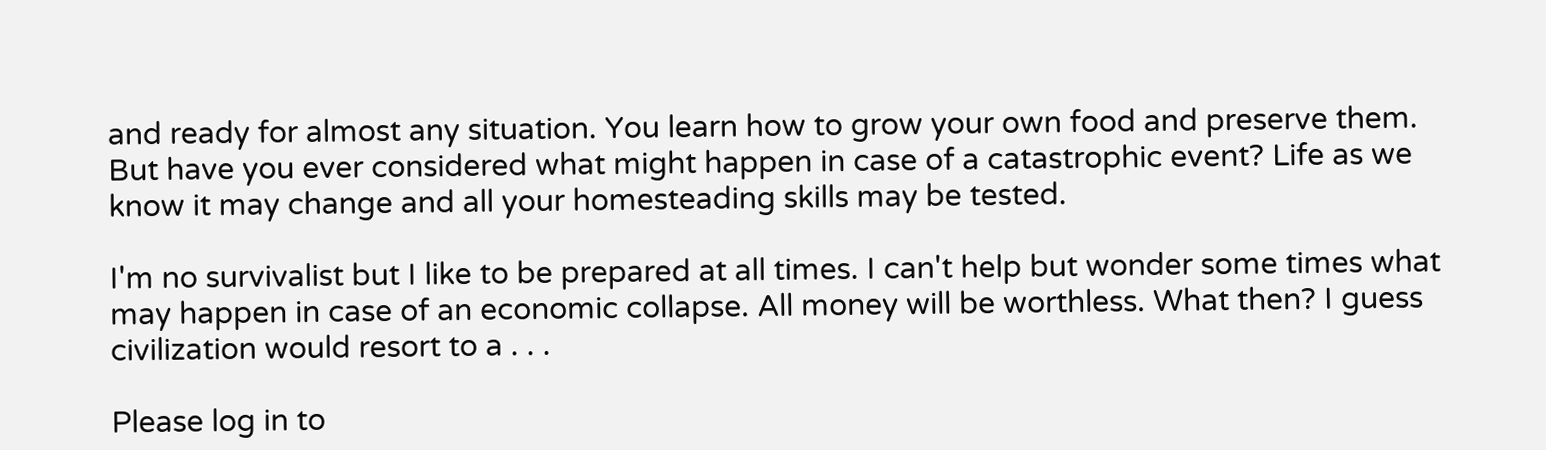and ready for almost any situation. You learn how to grow your own food and preserve them. But have you ever considered what might happen in case of a catastrophic event? Life as we know it may change and all your homesteading skills may be tested.

I'm no survivalist but I like to be prepared at all times. I can't help but wonder some times what may happen in case of an economic collapse. All money will be worthless. What then? I guess civilization would resort to a . . .

Please log in to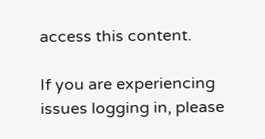access this content.

If you are experiencing issues logging in, please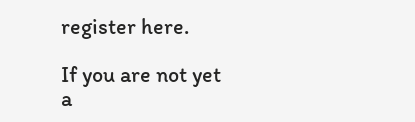register here.

If you are not yet a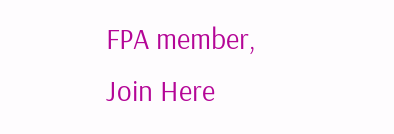FPA member, Join Here